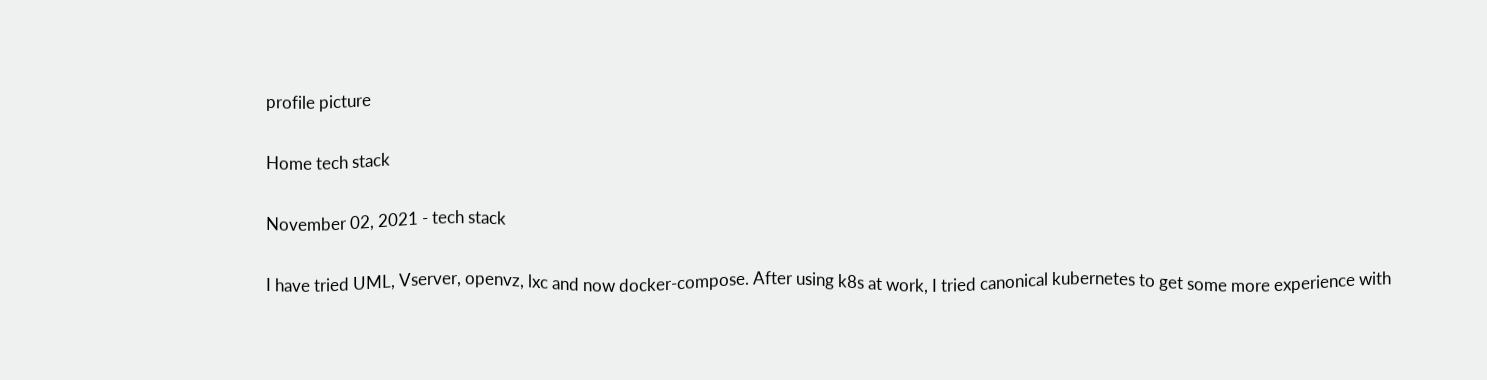profile picture

Home tech stack

November 02, 2021 - tech stack

I have tried UML, Vserver, openvz, lxc and now docker-compose. After using k8s at work, I tried canonical kubernetes to get some more experience with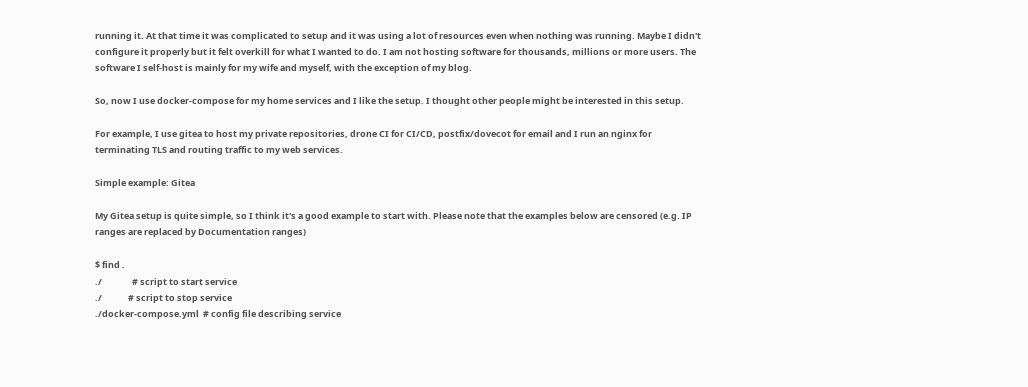running it. At that time it was complicated to setup and it was using a lot of resources even when nothing was running. Maybe I didn't configure it properly but it felt overkill for what I wanted to do. I am not hosting software for thousands, millions or more users. The software I self-host is mainly for my wife and myself, with the exception of my blog.

So, now I use docker-compose for my home services and I like the setup. I thought other people might be interested in this setup.

For example, I use gitea to host my private repositories, drone CI for CI/CD, postfix/dovecot for email and I run an nginx for terminating TLS and routing traffic to my web services.

Simple example: Gitea

My Gitea setup is quite simple, so I think it's a good example to start with. Please note that the examples below are censored (e.g. IP ranges are replaced by Documentation ranges)

$ find .
./               # script to start service
./             # script to stop service
./docker-compose.yml  # config file describing service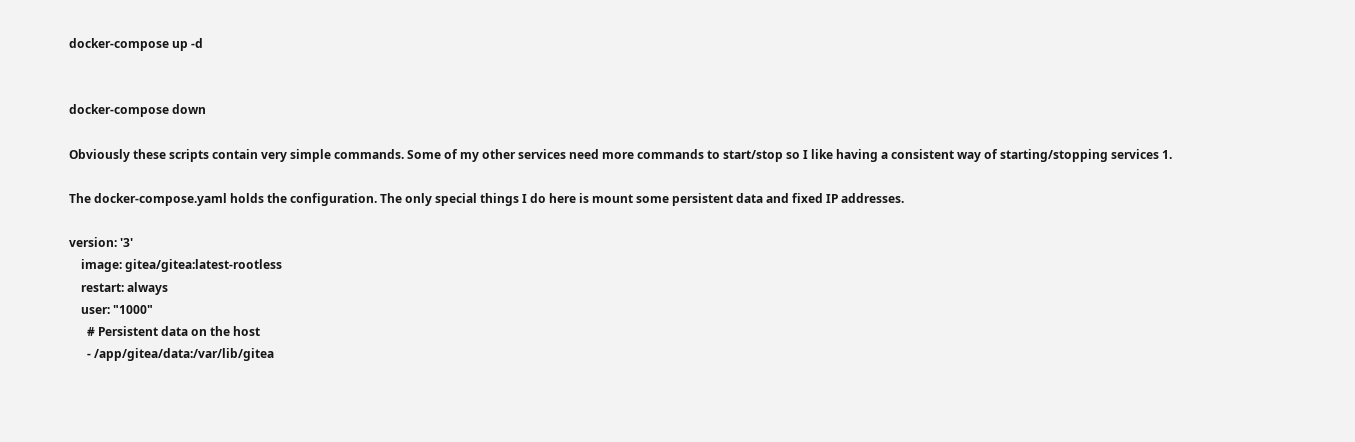docker-compose up -d


docker-compose down

Obviously these scripts contain very simple commands. Some of my other services need more commands to start/stop so I like having a consistent way of starting/stopping services 1.

The docker-compose.yaml holds the configuration. The only special things I do here is mount some persistent data and fixed IP addresses.

version: '3'
    image: gitea/gitea:latest-rootless
    restart: always
    user: "1000"
      # Persistent data on the host
      - /app/gitea/data:/var/lib/gitea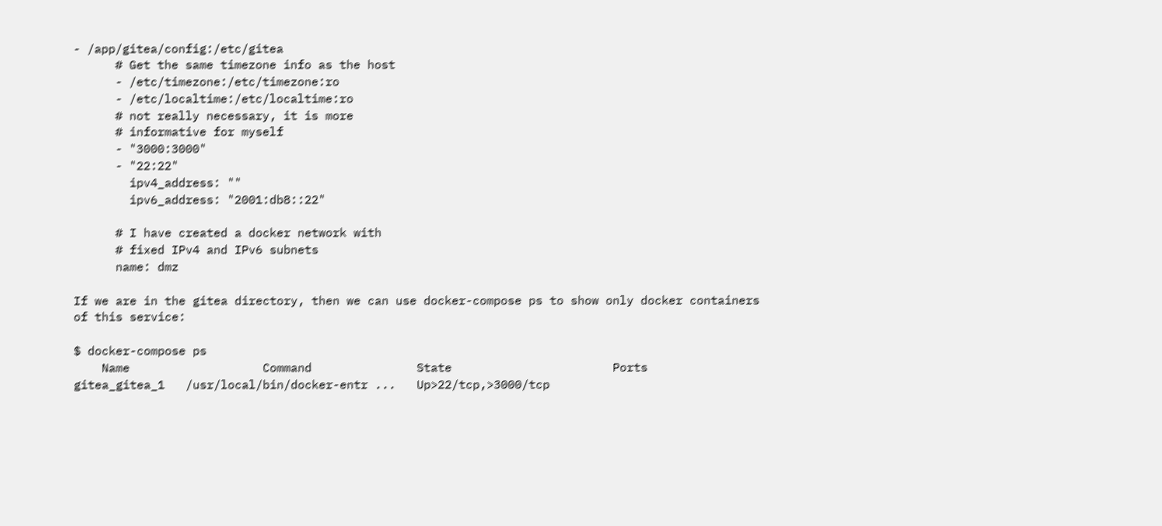- /app/gitea/config:/etc/gitea
      # Get the same timezone info as the host
      - /etc/timezone:/etc/timezone:ro
      - /etc/localtime:/etc/localtime:ro
      # not really necessary, it is more
      # informative for myself
      - "3000:3000"
      - "22:22"
        ipv4_address: ""
        ipv6_address: "2001:db8::22"

      # I have created a docker network with
      # fixed IPv4 and IPv6 subnets
      name: dmz

If we are in the gitea directory, then we can use docker-compose ps to show only docker containers of this service:

$ docker-compose ps
    Name                   Command               State                       Ports
gitea_gitea_1   /usr/local/bin/docker-entr ...   Up>22/tcp,>3000/tcp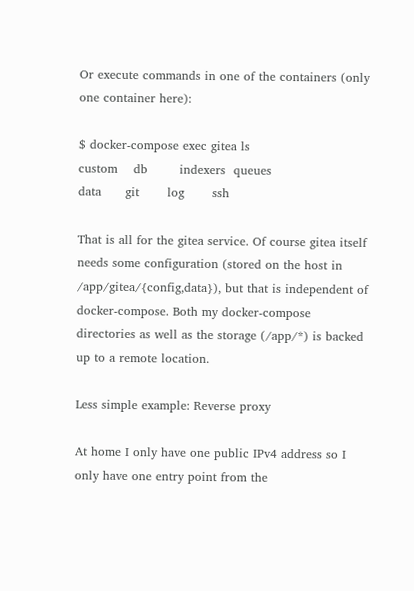Or execute commands in one of the containers (only one container here):

$ docker-compose exec gitea ls
custom    db        indexers  queues
data      git       log       ssh

That is all for the gitea service. Of course gitea itself needs some configuration (stored on the host in /app/gitea/{config,data}), but that is independent of docker-compose. Both my docker-compose directories as well as the storage (/app/*) is backed up to a remote location.

Less simple example: Reverse proxy

At home I only have one public IPv4 address so I only have one entry point from the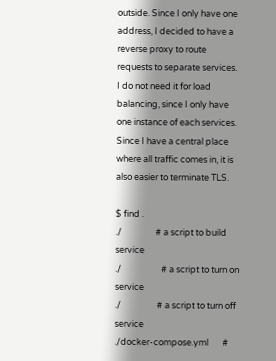outside. Since I only have one address, I decided to have a reverse proxy to route requests to separate services. I do not need it for load balancing, since I only have one instance of each services. Since I have a central place where all traffic comes in, it is also easier to terminate TLS.

$ find .
./                 # a script to build service
./                    # a script to turn on service
./                  # a script to turn off service
./docker-compose.yml       #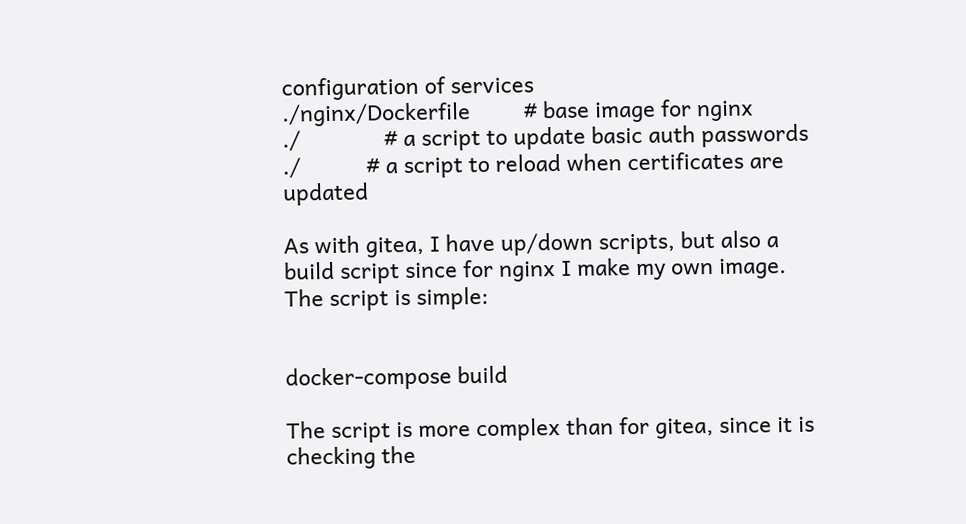configuration of services
./nginx/Dockerfile         # base image for nginx
./              # a script to update basic auth passwords
./           # a script to reload when certificates are updated

As with gitea, I have up/down scripts, but also a build script since for nginx I make my own image. The script is simple:


docker-compose build

The script is more complex than for gitea, since it is checking the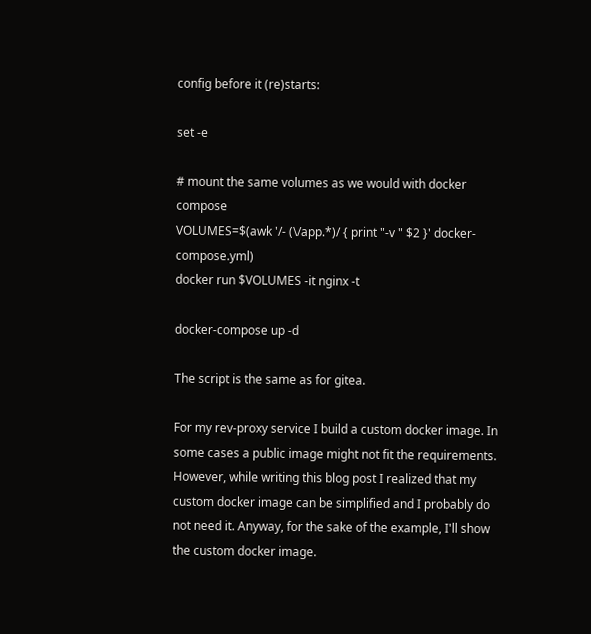config before it (re)starts:

set -e

# mount the same volumes as we would with docker compose
VOLUMES=$(awk '/- (\/app.*)/ { print "-v " $2 }' docker-compose.yml)
docker run $VOLUMES -it nginx -t

docker-compose up -d

The script is the same as for gitea.

For my rev-proxy service I build a custom docker image. In some cases a public image might not fit the requirements. However, while writing this blog post I realized that my custom docker image can be simplified and I probably do not need it. Anyway, for the sake of the example, I'll show the custom docker image.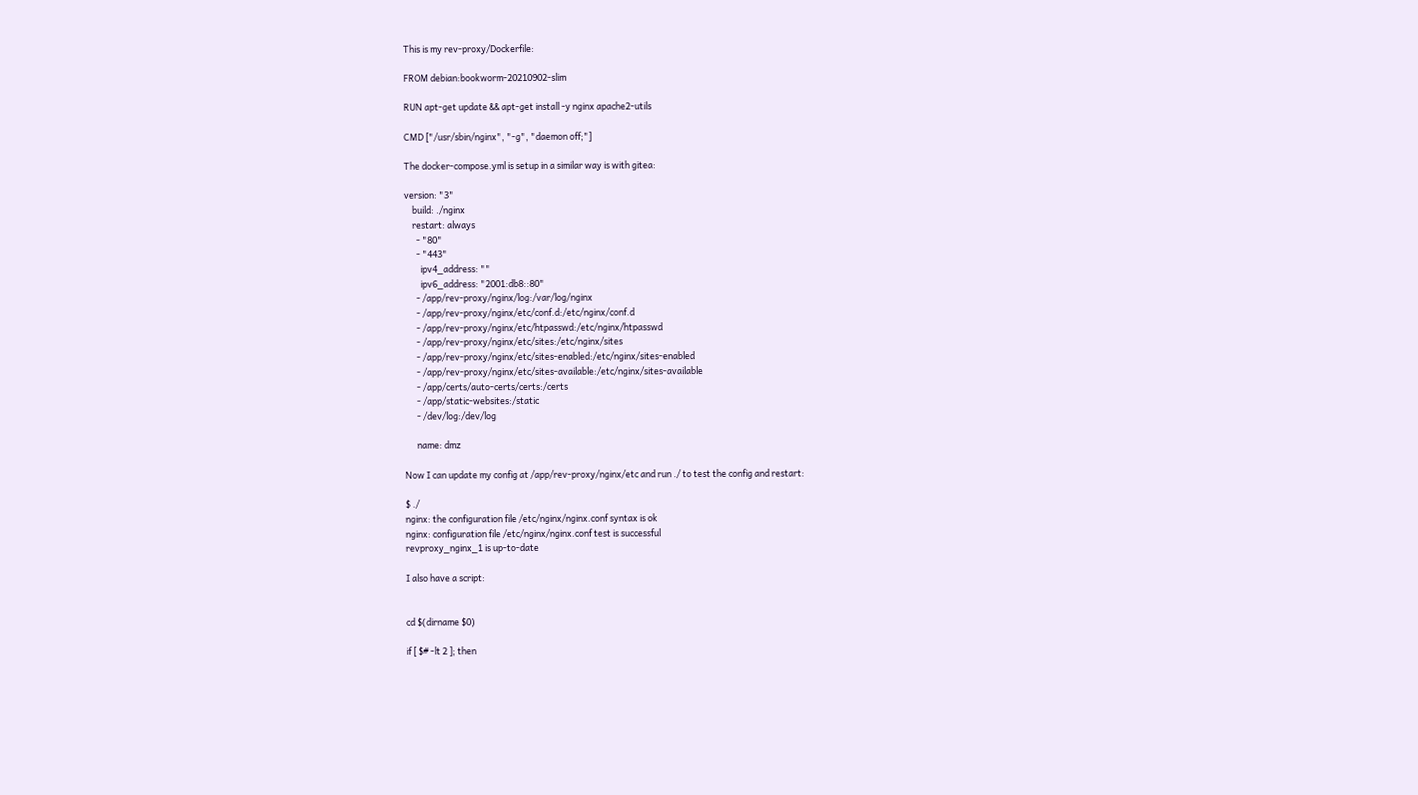This is my rev-proxy/Dockerfile:

FROM debian:bookworm-20210902-slim

RUN apt-get update && apt-get install -y nginx apache2-utils

CMD ["/usr/sbin/nginx", "-g", "daemon off;"]

The docker-compose.yml is setup in a similar way is with gitea:

version: "3"
    build: ./nginx
    restart: always
      - "80"
      - "443"
        ipv4_address: ""
        ipv6_address: "2001:db8::80"
      - /app/rev-proxy/nginx/log:/var/log/nginx
      - /app/rev-proxy/nginx/etc/conf.d:/etc/nginx/conf.d
      - /app/rev-proxy/nginx/etc/htpasswd:/etc/nginx/htpasswd
      - /app/rev-proxy/nginx/etc/sites:/etc/nginx/sites
      - /app/rev-proxy/nginx/etc/sites-enabled:/etc/nginx/sites-enabled
      - /app/rev-proxy/nginx/etc/sites-available:/etc/nginx/sites-available
      - /app/certs/auto-certs/certs:/certs
      - /app/static-websites:/static
      - /dev/log:/dev/log

      name: dmz

Now I can update my config at /app/rev-proxy/nginx/etc and run ./ to test the config and restart:

$ ./
nginx: the configuration file /etc/nginx/nginx.conf syntax is ok
nginx: configuration file /etc/nginx/nginx.conf test is successful
revproxy_nginx_1 is up-to-date

I also have a script:


cd $(dirname $0)

if [ $# -lt 2 ]; then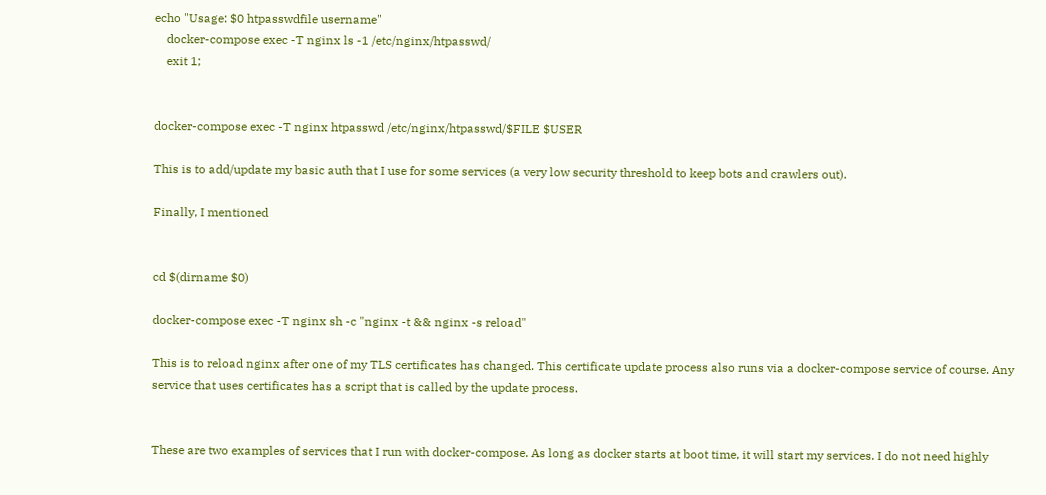echo "Usage: $0 htpasswdfile username"
    docker-compose exec -T nginx ls -1 /etc/nginx/htpasswd/
    exit 1;


docker-compose exec -T nginx htpasswd /etc/nginx/htpasswd/$FILE $USER

This is to add/update my basic auth that I use for some services (a very low security threshold to keep bots and crawlers out).

Finally, I mentioned


cd $(dirname $0)

docker-compose exec -T nginx sh -c "nginx -t && nginx -s reload"

This is to reload nginx after one of my TLS certificates has changed. This certificate update process also runs via a docker-compose service of course. Any service that uses certificates has a script that is called by the update process.


These are two examples of services that I run with docker-compose. As long as docker starts at boot time, it will start my services. I do not need highly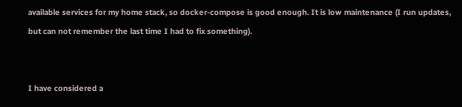available services for my home stack, so docker-compose is good enough. It is low maintenance (I run updates, but can not remember the last time I had to fix something).


I have considered a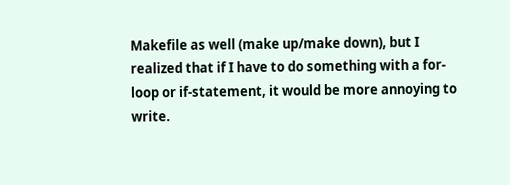Makefile as well (make up/make down), but I realized that if I have to do something with a for-loop or if-statement, it would be more annoying to write.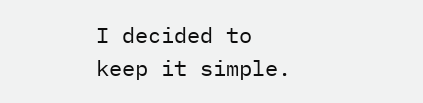I decided to keep it simple.